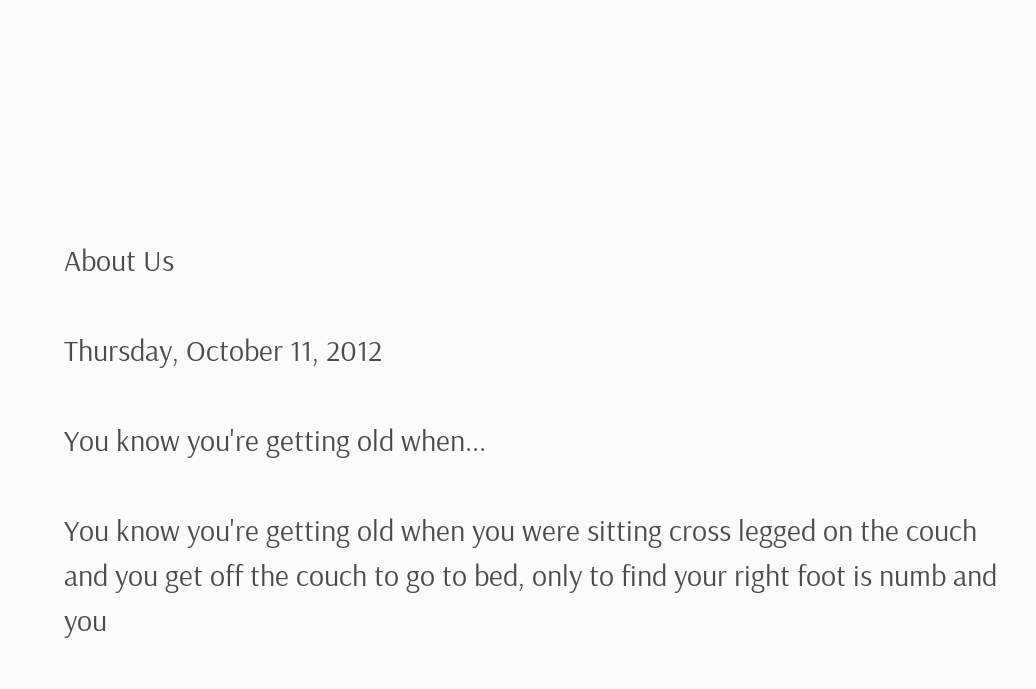About Us

Thursday, October 11, 2012

You know you're getting old when...

You know you're getting old when you were sitting cross legged on the couch and you get off the couch to go to bed, only to find your right foot is numb and you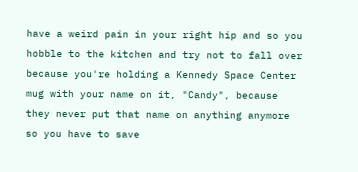have a weird pain in your right hip and so you hobble to the kitchen and try not to fall over because you're holding a Kennedy Space Center mug with your name on it, "Candy", because they never put that name on anything anymore so you have to save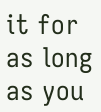it for as long as you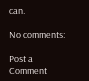can.

No comments:

Post a Comment